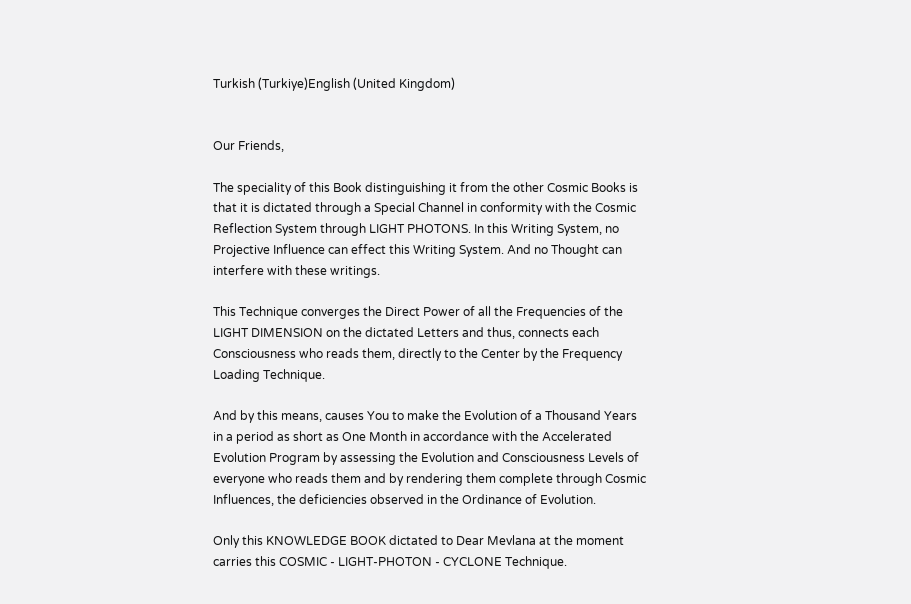Turkish (Turkiye)English (United Kingdom)


Our Friends,

The speciality of this Book distinguishing it from the other Cosmic Books is that it is dictated through a Special Channel in conformity with the Cosmic Reflection System through LIGHT PHOTONS. In this Writing System, no Projective Influence can effect this Writing System. And no Thought can interfere with these writings.

This Technique converges the Direct Power of all the Frequencies of the LIGHT DIMENSION on the dictated Letters and thus, connects each Consciousness who reads them, directly to the Center by the Frequency Loading Technique.

And by this means, causes You to make the Evolution of a Thousand Years in a period as short as One Month in accordance with the Accelerated Evolution Program by assessing the Evolution and Consciousness Levels of everyone who reads them and by rendering them complete through Cosmic Influences, the deficiencies observed in the Ordinance of Evolution.

Only this KNOWLEDGE BOOK dictated to Dear Mevlana at the moment carries this COSMIC - LIGHT-PHOTON - CYCLONE Technique.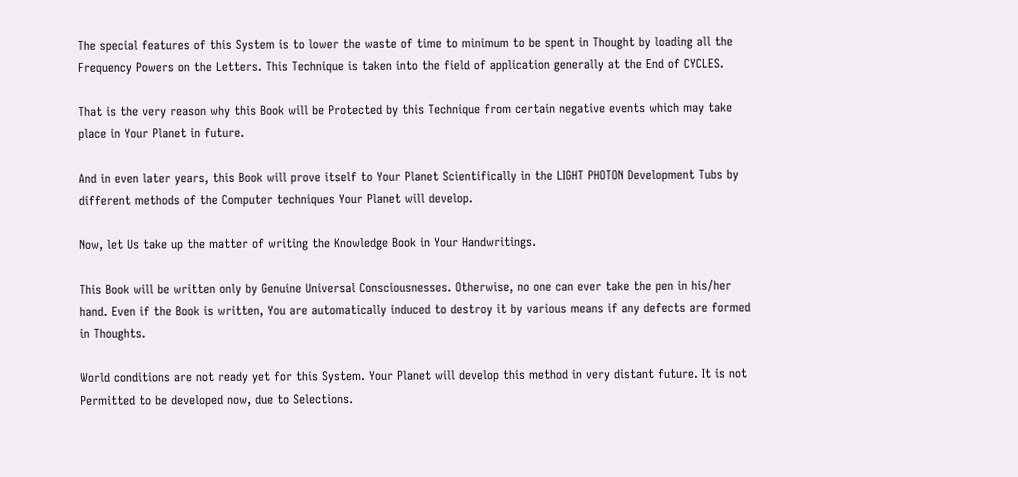The special features of this System is to lower the waste of time to minimum to be spent in Thought by loading all the Frequency Powers on the Letters. This Technique is taken into the field of application generally at the End of CYCLES.

That is the very reason why this Book will be Protected by this Technique from certain negative events which may take place in Your Planet in future.

And in even later years, this Book will prove itself to Your Planet Scientifically in the LIGHT PHOTON Development Tubs by different methods of the Computer techniques Your Planet will develop.

Now, let Us take up the matter of writing the Knowledge Book in Your Handwritings.

This Book will be written only by Genuine Universal Consciousnesses. Otherwise, no one can ever take the pen in his/her hand. Even if the Book is written, You are automatically induced to destroy it by various means if any defects are formed in Thoughts.

World conditions are not ready yet for this System. Your Planet will develop this method in very distant future. It is not Permitted to be developed now, due to Selections.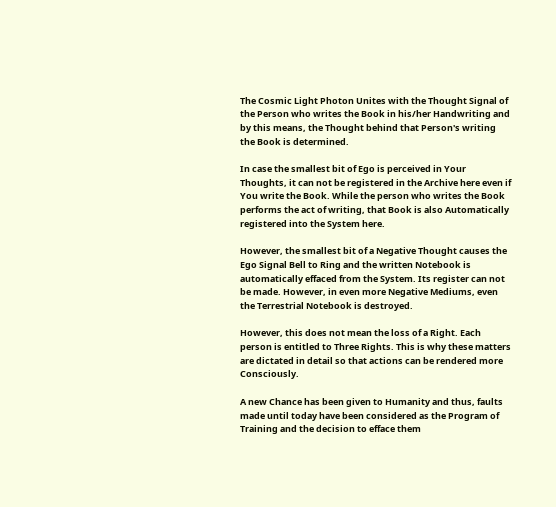The Cosmic Light Photon Unites with the Thought Signal of the Person who writes the Book in his/her Handwriting and by this means, the Thought behind that Person's writing the Book is determined.

In case the smallest bit of Ego is perceived in Your Thoughts, it can not be registered in the Archive here even if You write the Book. While the person who writes the Book performs the act of writing, that Book is also Automatically registered into the System here.

However, the smallest bit of a Negative Thought causes the Ego Signal Bell to Ring and the written Notebook is automatically effaced from the System. Its register can not be made. However, in even more Negative Mediums, even the Terrestrial Notebook is destroyed.

However, this does not mean the loss of a Right. Each person is entitled to Three Rights. This is why these matters are dictated in detail so that actions can be rendered more Consciously.

A new Chance has been given to Humanity and thus, faults made until today have been considered as the Program of Training and the decision to efface them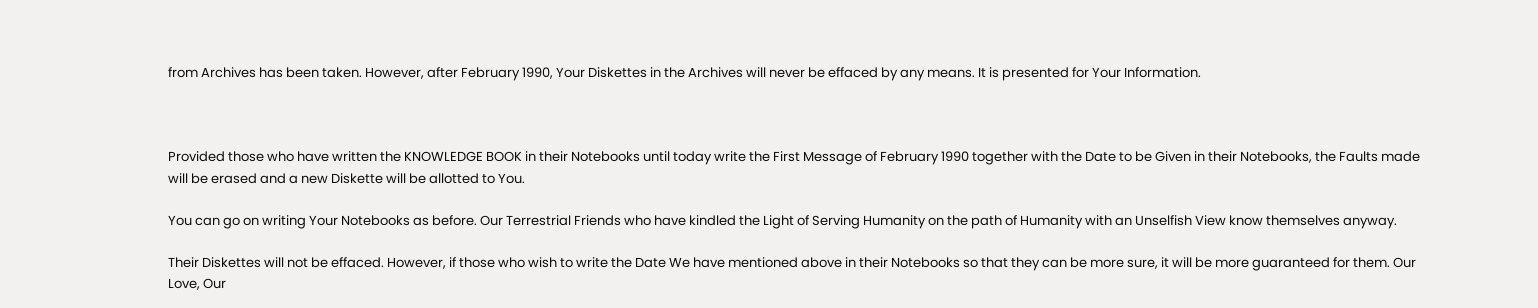from Archives has been taken. However, after February 1990, Your Diskettes in the Archives will never be effaced by any means. It is presented for Your Information.



Provided those who have written the KNOWLEDGE BOOK in their Notebooks until today write the First Message of February 1990 together with the Date to be Given in their Notebooks, the Faults made will be erased and a new Diskette will be allotted to You.

You can go on writing Your Notebooks as before. Our Terrestrial Friends who have kindled the Light of Serving Humanity on the path of Humanity with an Unselfish View know themselves anyway.

Their Diskettes will not be effaced. However, if those who wish to write the Date We have mentioned above in their Notebooks so that they can be more sure, it will be more guaranteed for them. Our Love, Our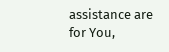assistance are for You,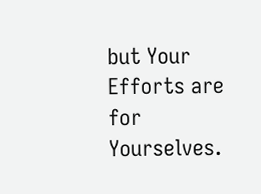but Your Efforts are for Yourselves.